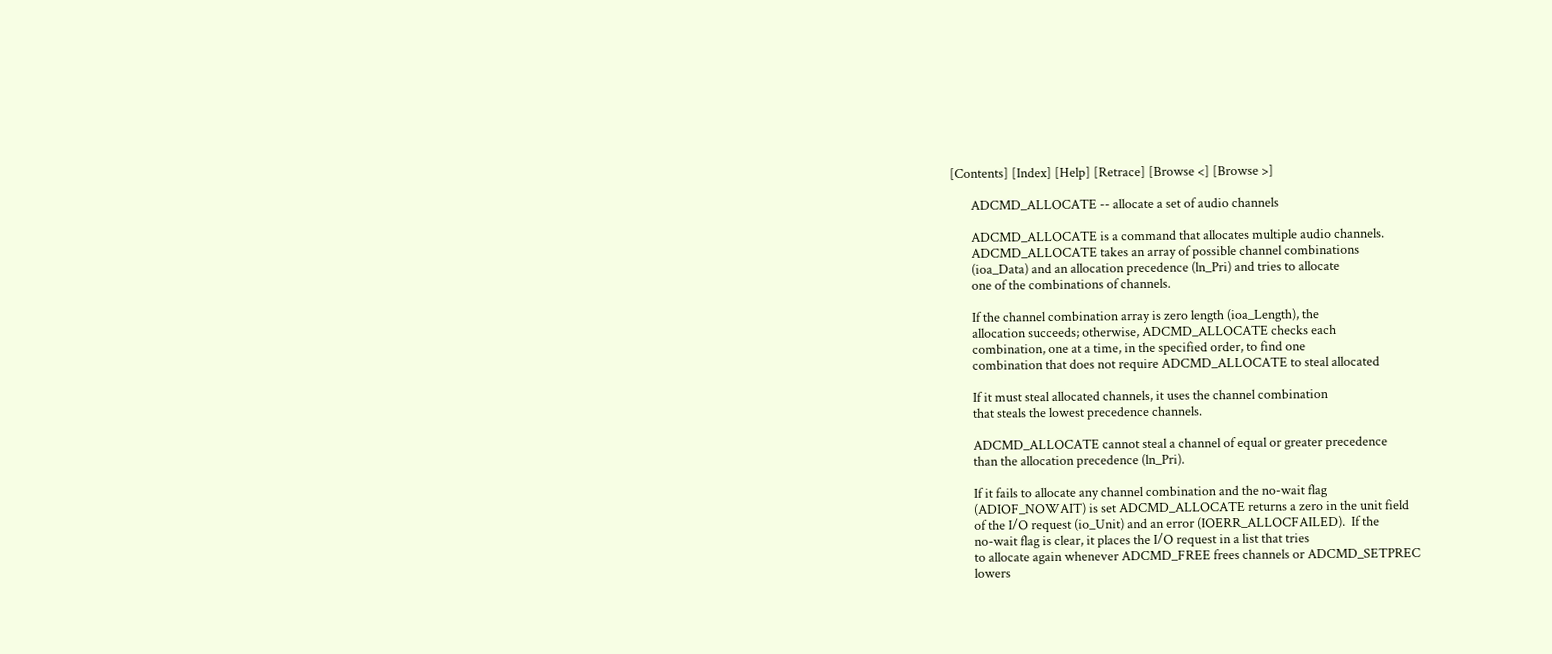[Contents] [Index] [Help] [Retrace] [Browse <] [Browse >]

       ADCMD_ALLOCATE -- allocate a set of audio channels

       ADCMD_ALLOCATE is a command that allocates multiple audio channels.
       ADCMD_ALLOCATE takes an array of possible channel combinations
       (ioa_Data) and an allocation precedence (ln_Pri) and tries to allocate
       one of the combinations of channels.

       If the channel combination array is zero length (ioa_Length), the
       allocation succeeds; otherwise, ADCMD_ALLOCATE checks each
       combination, one at a time, in the specified order, to find one
       combination that does not require ADCMD_ALLOCATE to steal allocated

       If it must steal allocated channels, it uses the channel combination
       that steals the lowest precedence channels.

       ADCMD_ALLOCATE cannot steal a channel of equal or greater precedence
       than the allocation precedence (ln_Pri).

       If it fails to allocate any channel combination and the no-wait flag
       (ADIOF_NOWAIT) is set ADCMD_ALLOCATE returns a zero in the unit field
       of the I/O request (io_Unit) and an error (IOERR_ALLOCFAILED).  If the
       no-wait flag is clear, it places the I/O request in a list that tries
       to allocate again whenever ADCMD_FREE frees channels or ADCMD_SETPREC
       lowers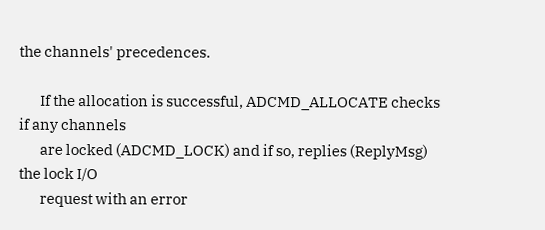the channels' precedences.

       If the allocation is successful, ADCMD_ALLOCATE checks if any channels
       are locked (ADCMD_LOCK) and if so, replies (ReplyMsg) the lock I/O
       request with an error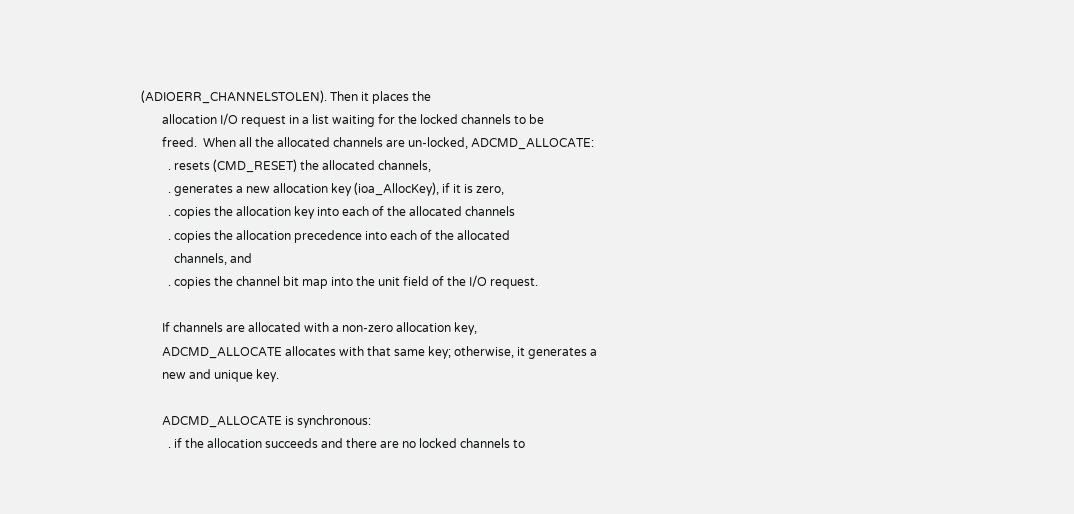(ADIOERR_CHANNELSTOLEN). Then it places the
       allocation I/O request in a list waiting for the locked channels to be
       freed.  When all the allocated channels are un-locked, ADCMD_ALLOCATE:
         . resets (CMD_RESET) the allocated channels,
         . generates a new allocation key (ioa_AllocKey), if it is zero,
         . copies the allocation key into each of the allocated channels
         . copies the allocation precedence into each of the allocated
           channels, and
         . copies the channel bit map into the unit field of the I/O request.

       If channels are allocated with a non-zero allocation key,
       ADCMD_ALLOCATE allocates with that same key; otherwise, it generates a
       new and unique key.

       ADCMD_ALLOCATE is synchronous:
         . if the allocation succeeds and there are no locked channels to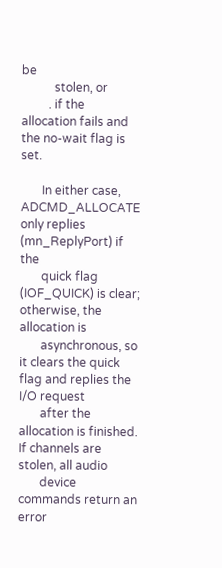be
           stolen, or
         . if the allocation fails and the no-wait flag is set.

       In either case, ADCMD_ALLOCATE only replies (mn_ReplyPort) if the
       quick flag (IOF_QUICK) is clear; otherwise, the allocation is
       asynchronous, so it clears the quick flag and replies the I/O request
       after the allocation is finished.  If channels are stolen, all audio
       device commands return an error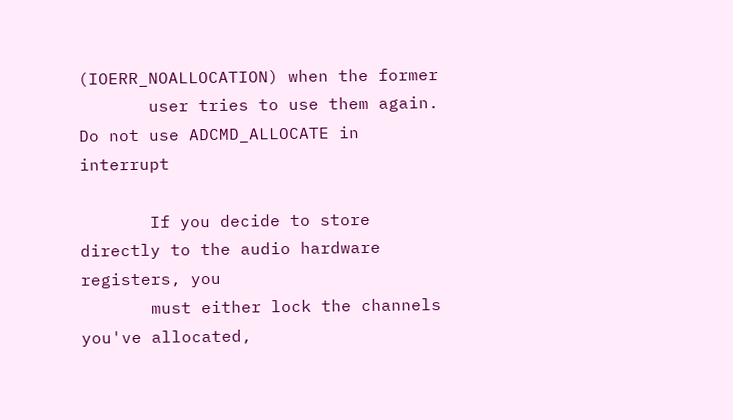(IOERR_NOALLOCATION) when the former
       user tries to use them again.  Do not use ADCMD_ALLOCATE in interrupt

       If you decide to store directly to the audio hardware registers, you
       must either lock the channels you've allocated,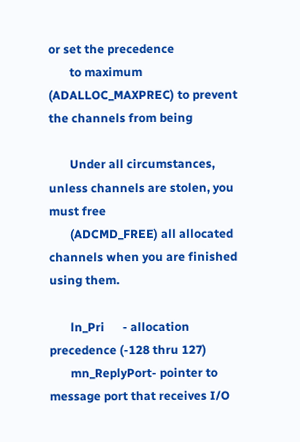or set the precedence
       to maximum (ADALLOC_MAXPREC) to prevent the channels from being

       Under all circumstances, unless channels are stolen, you must free
       (ADCMD_FREE) all allocated channels when you are finished using them.

       ln_Pri      - allocation precedence (-128 thru 127)
       mn_ReplyPort- pointer to message port that receives I/O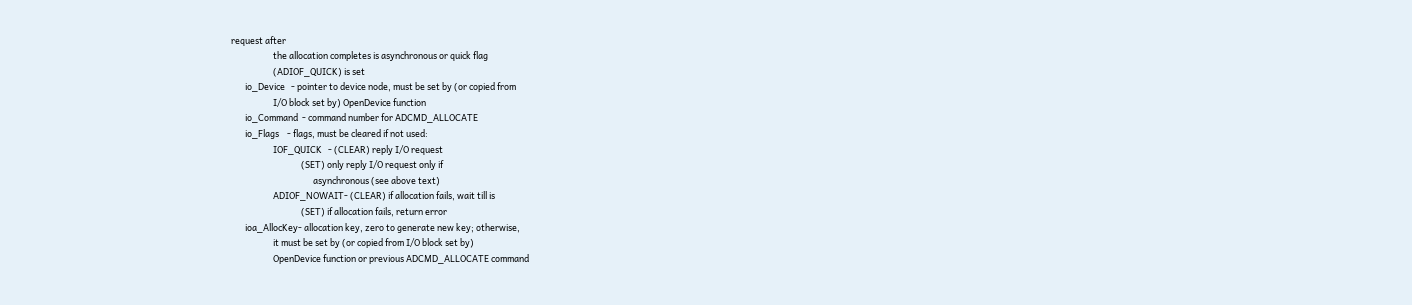request after
                     the allocation completes is asynchronous or quick flag
                     (ADIOF_QUICK) is set
       io_Device   - pointer to device node, must be set by (or copied from
                     I/O block set by) OpenDevice function
       io_Command  - command number for ADCMD_ALLOCATE
       io_Flags    - flags, must be cleared if not used:
                     IOF_QUICK   - (CLEAR) reply I/O request
                                   (SET) only reply I/O request only if
                                         asynchronous (see above text)
                     ADIOF_NOWAIT- (CLEAR) if allocation fails, wait till is
                                   (SET) if allocation fails, return error
       ioa_AllocKey- allocation key, zero to generate new key; otherwise,
                     it must be set by (or copied from I/O block set by)
                     OpenDevice function or previous ADCMD_ALLOCATE command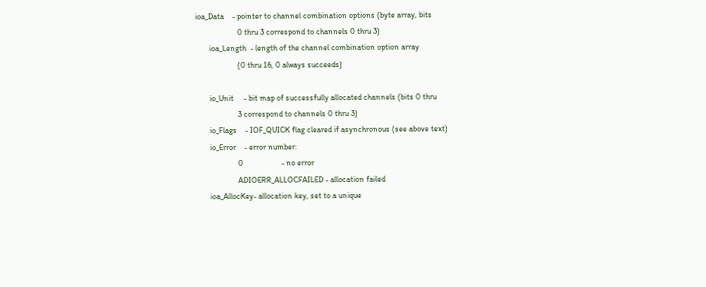ioa_Data    - pointer to channel combination options (byte array, bits
                     0 thru 3 correspond to channels 0 thru 3)
       ioa_Length  - length of the channel combination option array
                     (0 thru 16, 0 always succeeds)

       io_Unit     - bit map of successfully allocated channels (bits 0 thru
                     3 correspond to channels 0 thru 3)
       io_Flags    - IOF_QUICK flag cleared if asynchronous (see above text)
       io_Error    - error number:
                     0                   - no error
                     ADIOERR_ALLOCFAILED - allocation failed
       ioa_AllocKey- allocation key, set to a unique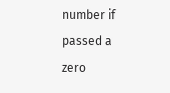number if passed a zero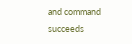and command succeeds